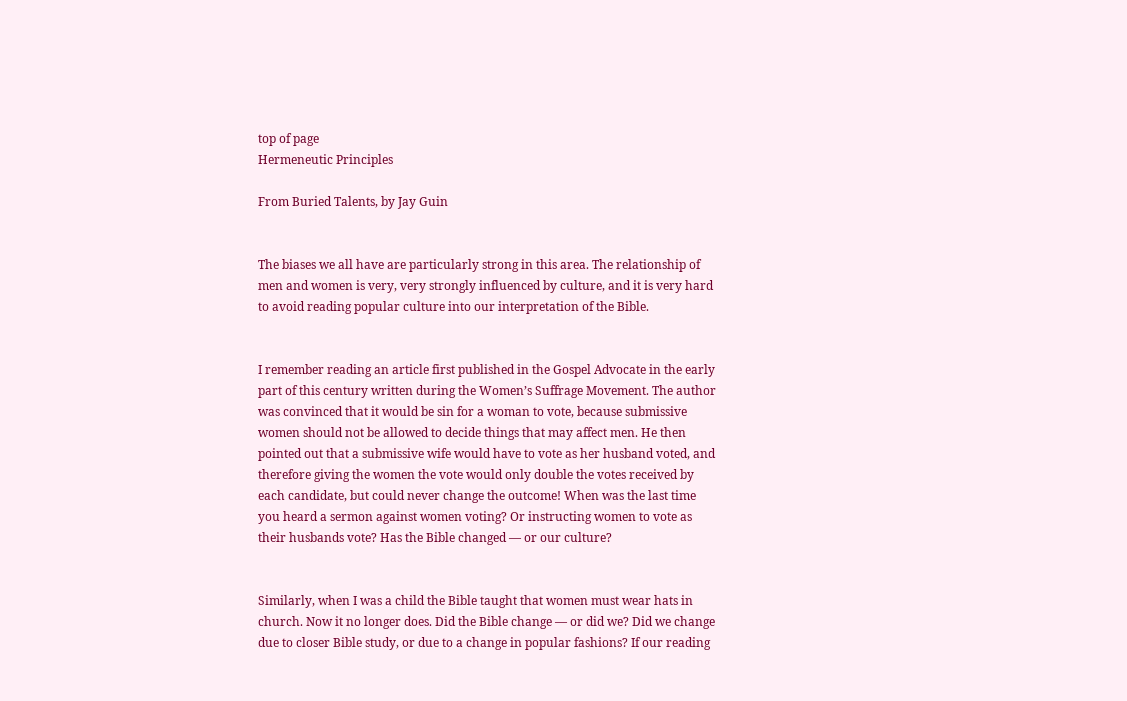top of page
Hermeneutic Principles

From Buried Talents, by Jay Guin


The biases we all have are particularly strong in this area. The relationship of men and women is very, very strongly influenced by culture, and it is very hard to avoid reading popular culture into our interpretation of the Bible.


I remember reading an article first published in the Gospel Advocate in the early part of this century written during the Women’s Suffrage Movement. The author was convinced that it would be sin for a woman to vote, because submissive women should not be allowed to decide things that may affect men. He then pointed out that a submissive wife would have to vote as her husband voted, and therefore giving the women the vote would only double the votes received by each candidate, but could never change the outcome! When was the last time you heard a sermon against women voting? Or instructing women to vote as their husbands vote? Has the Bible changed — or our culture?


Similarly, when I was a child the Bible taught that women must wear hats in church. Now it no longer does. Did the Bible change — or did we? Did we change due to closer Bible study, or due to a change in popular fashions? If our reading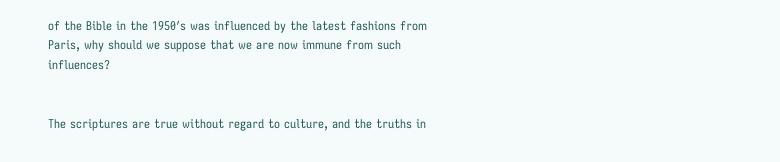of the Bible in the 1950′s was influenced by the latest fashions from Paris, why should we suppose that we are now immune from such influences?


The scriptures are true without regard to culture, and the truths in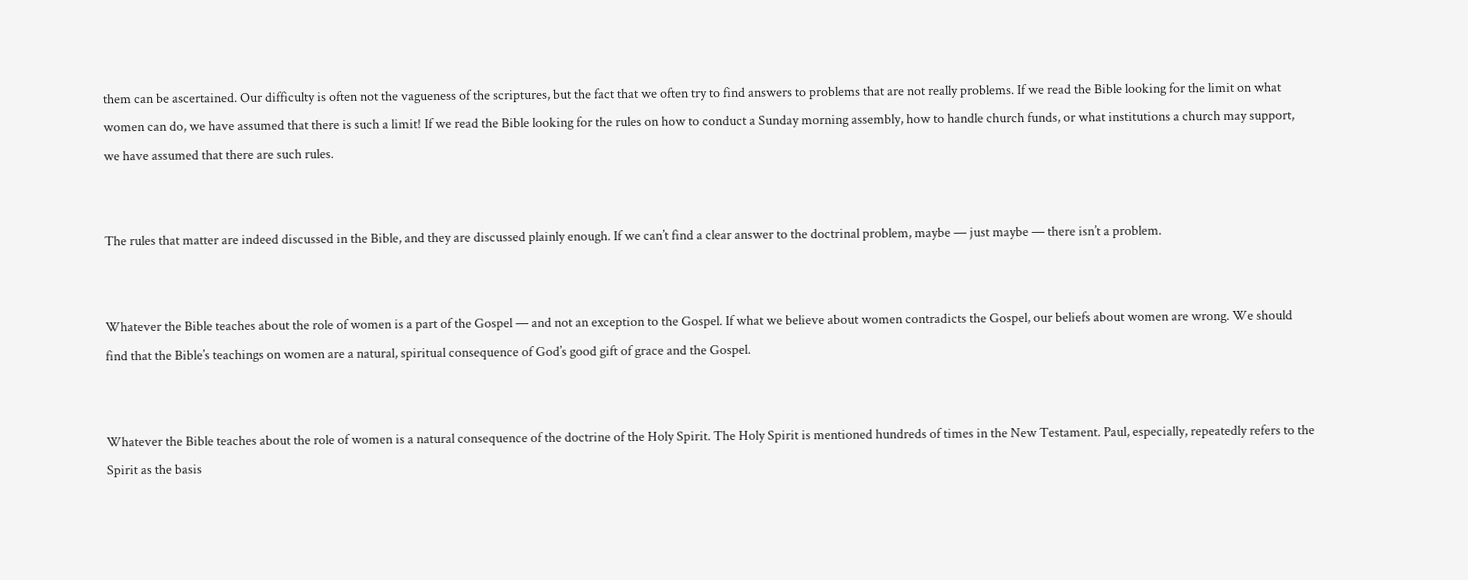them can be ascertained. Our difficulty is often not the vagueness of the scriptures, but the fact that we often try to find answers to problems that are not really problems. If we read the Bible looking for the limit on what women can do, we have assumed that there is such a limit! If we read the Bible looking for the rules on how to conduct a Sunday morning assembly, how to handle church funds, or what institutions a church may support, we have assumed that there are such rules.


The rules that matter are indeed discussed in the Bible, and they are discussed plainly enough. If we can’t find a clear answer to the doctrinal problem, maybe — just maybe — there isn’t a problem.


Whatever the Bible teaches about the role of women is a part of the Gospel — and not an exception to the Gospel. If what we believe about women contradicts the Gospel, our beliefs about women are wrong. We should find that the Bible’s teachings on women are a natural, spiritual consequence of God’s good gift of grace and the Gospel.


Whatever the Bible teaches about the role of women is a natural consequence of the doctrine of the Holy Spirit. The Holy Spirit is mentioned hundreds of times in the New Testament. Paul, especially, repeatedly refers to the Spirit as the basis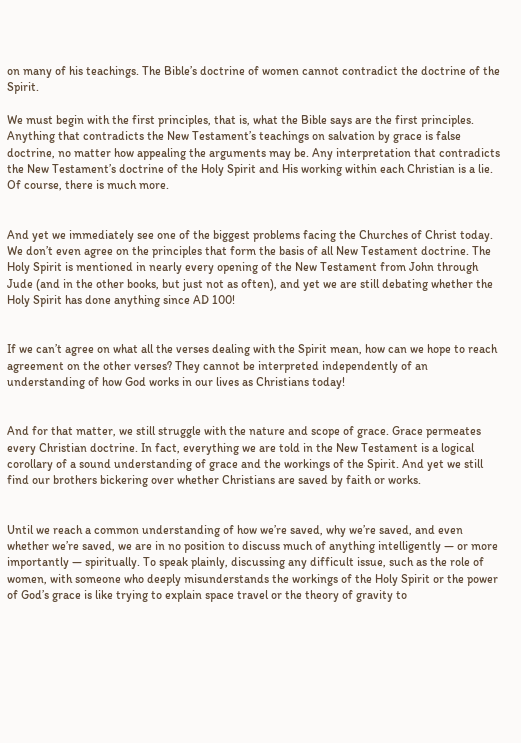on many of his teachings. The Bible’s doctrine of women cannot contradict the doctrine of the Spirit.

We must begin with the first principles, that is, what the Bible says are the first principles. Anything that contradicts the New Testament’s teachings on salvation by grace is false doctrine, no matter how appealing the arguments may be. Any interpretation that contradicts the New Testament’s doctrine of the Holy Spirit and His working within each Christian is a lie. Of course, there is much more.


And yet we immediately see one of the biggest problems facing the Churches of Christ today. We don’t even agree on the principles that form the basis of all New Testament doctrine. The Holy Spirit is mentioned in nearly every opening of the New Testament from John through Jude (and in the other books, but just not as often), and yet we are still debating whether the Holy Spirit has done anything since AD 100!


If we can’t agree on what all the verses dealing with the Spirit mean, how can we hope to reach agreement on the other verses? They cannot be interpreted independently of an understanding of how God works in our lives as Christians today!


And for that matter, we still struggle with the nature and scope of grace. Grace permeates every Christian doctrine. In fact, everything we are told in the New Testament is a logical corollary of a sound understanding of grace and the workings of the Spirit. And yet we still find our brothers bickering over whether Christians are saved by faith or works.


Until we reach a common understanding of how we’re saved, why we’re saved, and even whether we’re saved, we are in no position to discuss much of anything intelligently — or more importantly — spiritually. To speak plainly, discussing any difficult issue, such as the role of women, with someone who deeply misunderstands the workings of the Holy Spirit or the power of God’s grace is like trying to explain space travel or the theory of gravity to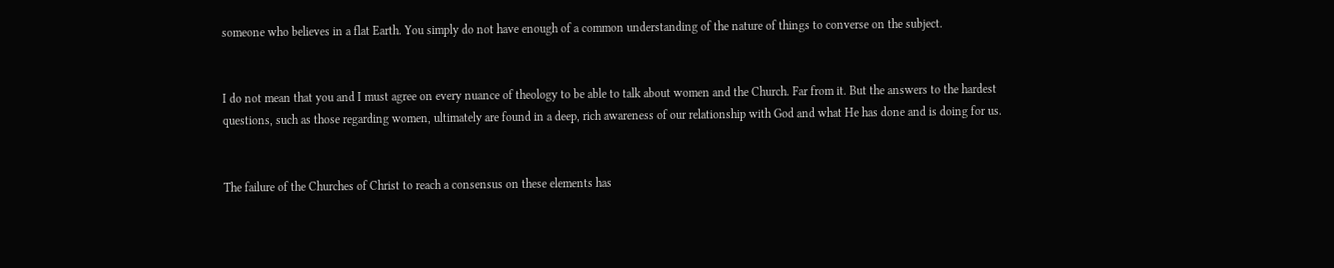someone who believes in a flat Earth. You simply do not have enough of a common understanding of the nature of things to converse on the subject.


I do not mean that you and I must agree on every nuance of theology to be able to talk about women and the Church. Far from it. But the answers to the hardest questions, such as those regarding women, ultimately are found in a deep, rich awareness of our relationship with God and what He has done and is doing for us.


The failure of the Churches of Christ to reach a consensus on these elements has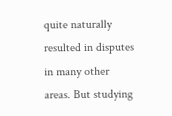quite naturally resulted in disputes in many other areas. But studying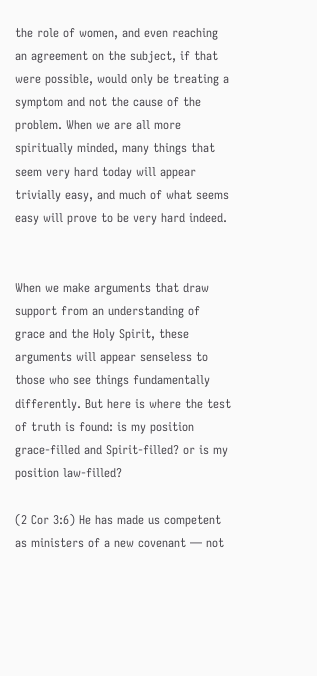the role of women, and even reaching an agreement on the subject, if that were possible, would only be treating a symptom and not the cause of the problem. When we are all more spiritually minded, many things that seem very hard today will appear trivially easy, and much of what seems easy will prove to be very hard indeed.


When we make arguments that draw support from an understanding of grace and the Holy Spirit, these arguments will appear senseless to those who see things fundamentally differently. But here is where the test of truth is found: is my position grace-filled and Spirit-filled? or is my position law-filled?

(2 Cor 3:6) He has made us competent as ministers of a new covenant — not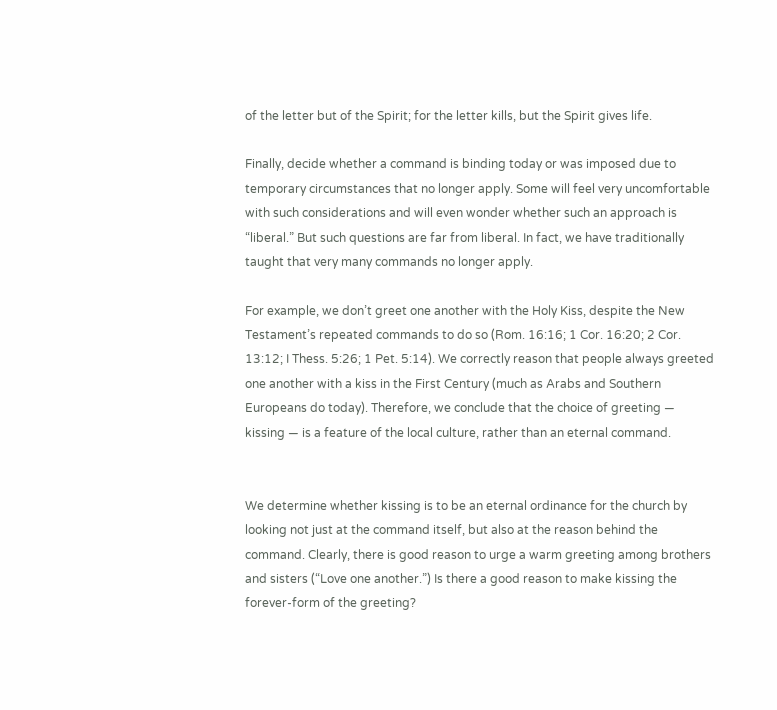of the letter but of the Spirit; for the letter kills, but the Spirit gives life.

Finally, decide whether a command is binding today or was imposed due to temporary circumstances that no longer apply. Some will feel very uncomfortable with such considerations and will even wonder whether such an approach is “liberal.” But such questions are far from liberal. In fact, we have traditionally taught that very many commands no longer apply.

For example, we don’t greet one another with the Holy Kiss, despite the New Testament’s repeated commands to do so (Rom. 16:16; 1 Cor. 16:20; 2 Cor. 13:12; I Thess. 5:26; 1 Pet. 5:14). We correctly reason that people always greeted one another with a kiss in the First Century (much as Arabs and Southern Europeans do today). Therefore, we conclude that the choice of greeting — kissing — is a feature of the local culture, rather than an eternal command.


We determine whether kissing is to be an eternal ordinance for the church by looking not just at the command itself, but also at the reason behind the command. Clearly, there is good reason to urge a warm greeting among brothers and sisters (“Love one another.”) Is there a good reason to make kissing the forever-form of the greeting?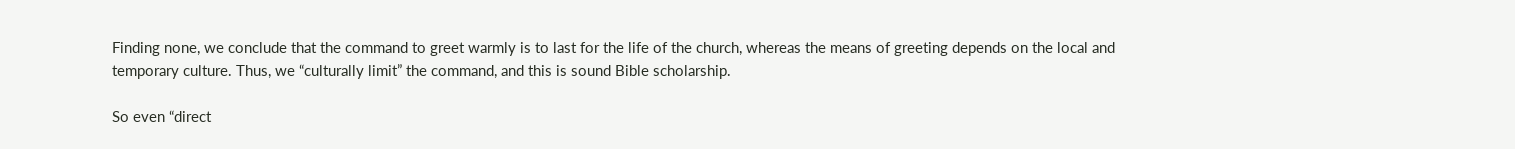Finding none, we conclude that the command to greet warmly is to last for the life of the church, whereas the means of greeting depends on the local and temporary culture. Thus, we “culturally limit” the command, and this is sound Bible scholarship.

So even “direct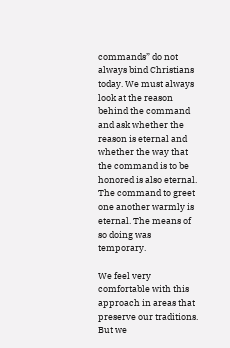commands” do not always bind Christians today. We must always look at the reason behind the command and ask whether the reason is eternal and whether the way that the command is to be honored is also eternal. The command to greet one another warmly is eternal. The means of so doing was temporary.

We feel very comfortable with this approach in areas that preserve our traditions. But we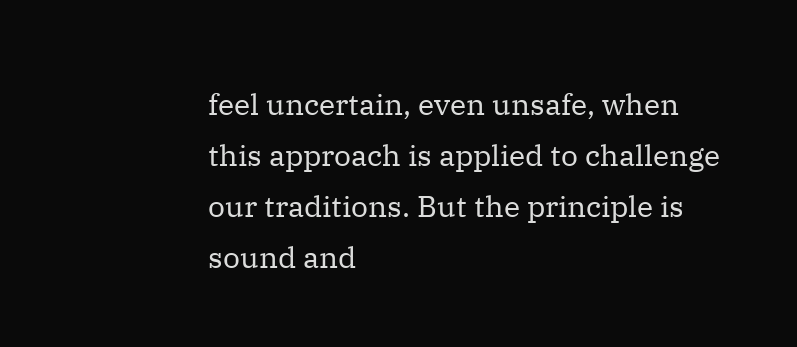feel uncertain, even unsafe, when this approach is applied to challenge our traditions. But the principle is sound and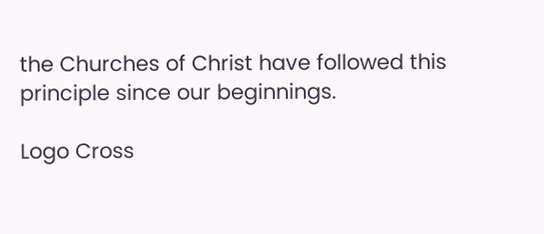the Churches of Christ have followed this principle since our beginnings.

Logo Cross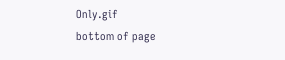Only.gif
bottom of page